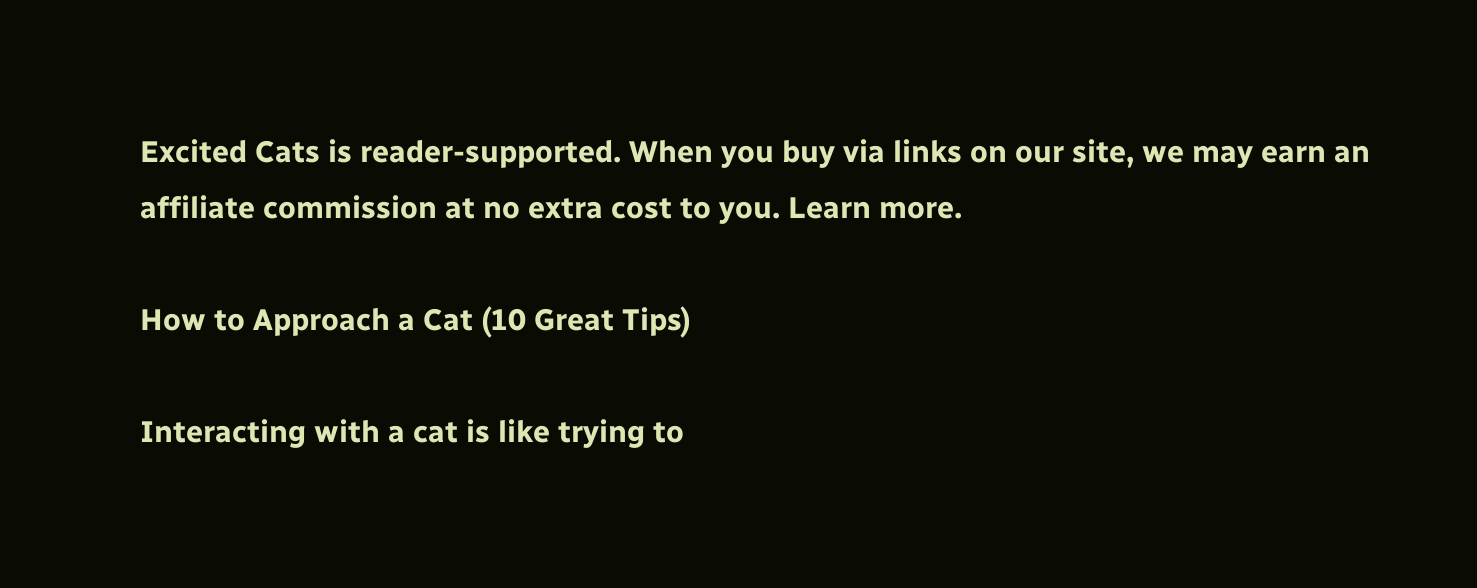Excited Cats is reader-supported. When you buy via links on our site, we may earn an affiliate commission at no extra cost to you. Learn more.

How to Approach a Cat (10 Great Tips)

Interacting with a cat is like trying to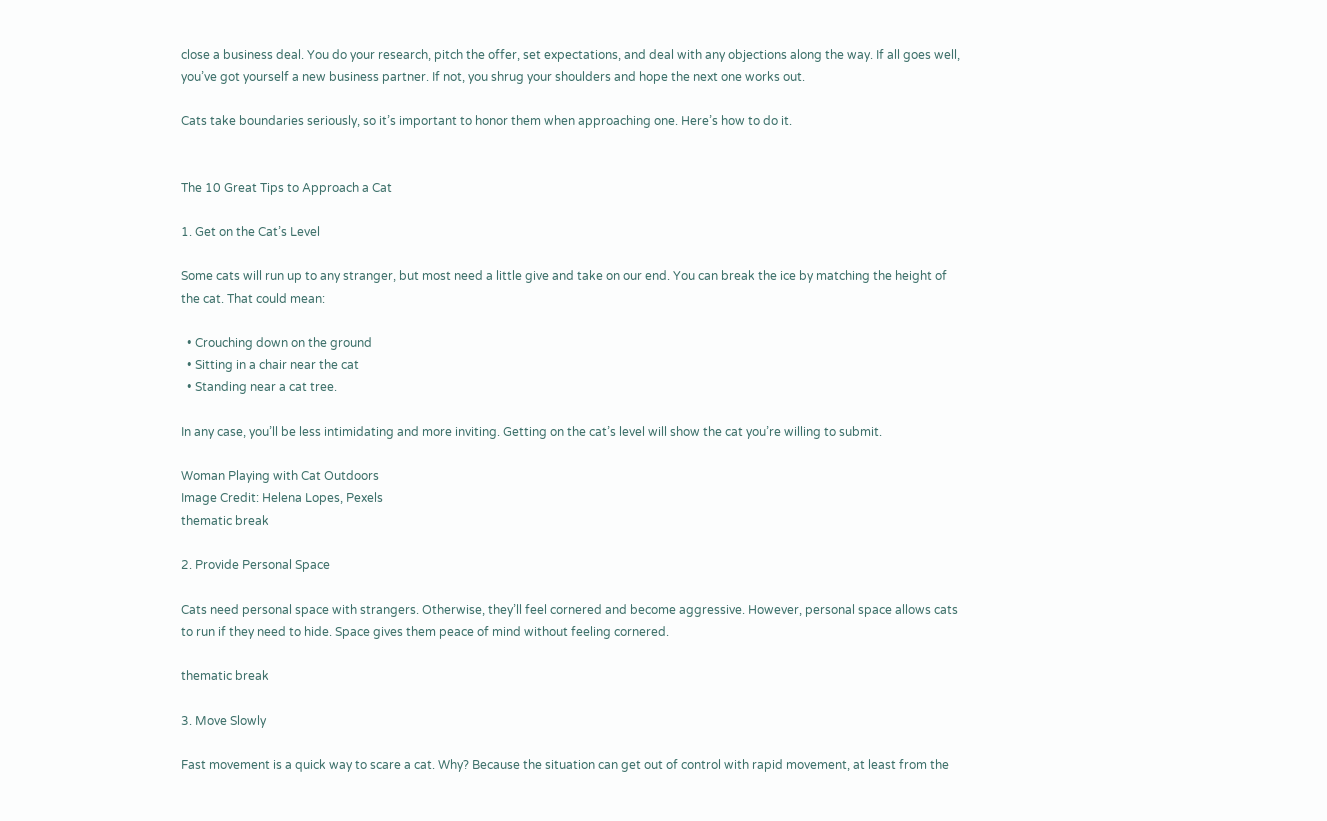close a business deal. You do your research, pitch the offer, set expectations, and deal with any objections along the way. If all goes well, you’ve got yourself a new business partner. If not, you shrug your shoulders and hope the next one works out.

Cats take boundaries seriously, so it’s important to honor them when approaching one. Here’s how to do it.


The 10 Great Tips to Approach a Cat

1. Get on the Cat’s Level

Some cats will run up to any stranger, but most need a little give and take on our end. You can break the ice by matching the height of the cat. That could mean:

  • Crouching down on the ground
  • Sitting in a chair near the cat
  • Standing near a cat tree.

In any case, you’ll be less intimidating and more inviting. Getting on the cat’s level will show the cat you’re willing to submit.

Woman Playing with Cat Outdoors
Image Credit: Helena Lopes, Pexels
thematic break

2. Provide Personal Space

Cats need personal space with strangers. Otherwise, they’ll feel cornered and become aggressive. However, personal space allows cats to run if they need to hide. Space gives them peace of mind without feeling cornered.

thematic break

3. Move Slowly

Fast movement is a quick way to scare a cat. Why? Because the situation can get out of control with rapid movement, at least from the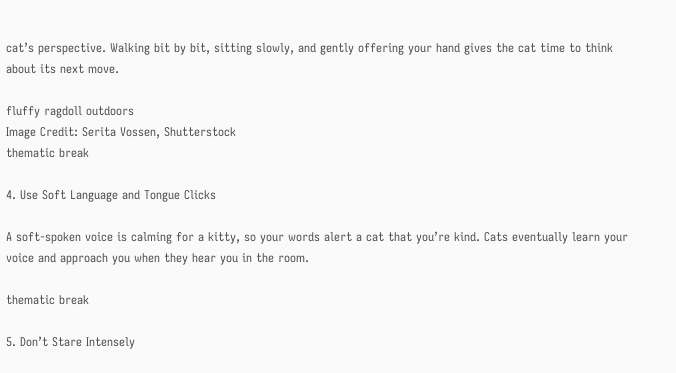cat’s perspective. Walking bit by bit, sitting slowly, and gently offering your hand gives the cat time to think about its next move.

fluffy ragdoll outdoors
Image Credit: Serita Vossen, Shutterstock
thematic break

4. Use Soft Language and Tongue Clicks

A soft-spoken voice is calming for a kitty, so your words alert a cat that you’re kind. Cats eventually learn your voice and approach you when they hear you in the room.

thematic break

5. Don’t Stare Intensely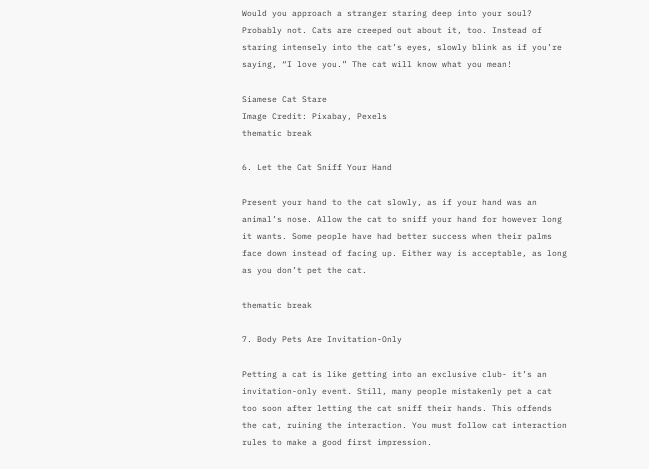Would you approach a stranger staring deep into your soul? Probably not. Cats are creeped out about it, too. Instead of staring intensely into the cat’s eyes, slowly blink as if you’re saying, “I love you.” The cat will know what you mean!

Siamese Cat Stare
Image Credit: Pixabay, Pexels
thematic break

6. Let the Cat Sniff Your Hand

Present your hand to the cat slowly, as if your hand was an animal’s nose. Allow the cat to sniff your hand for however long it wants. Some people have had better success when their palms face down instead of facing up. Either way is acceptable, as long as you don’t pet the cat.

thematic break

7. Body Pets Are Invitation-Only

Petting a cat is like getting into an exclusive club- it’s an invitation-only event. Still, many people mistakenly pet a cat too soon after letting the cat sniff their hands. This offends the cat, ruining the interaction. You must follow cat interaction rules to make a good first impression.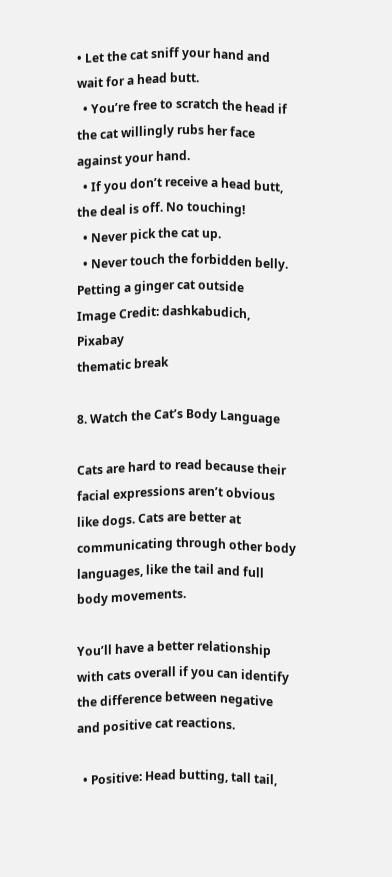• Let the cat sniff your hand and wait for a head butt.
  • You’re free to scratch the head if the cat willingly rubs her face against your hand.
  • If you don’t receive a head butt, the deal is off. No touching!
  • Never pick the cat up.
  • Never touch the forbidden belly.
Petting a ginger cat outside
Image Credit: dashkabudich, Pixabay
thematic break

8. Watch the Cat’s Body Language

Cats are hard to read because their facial expressions aren’t obvious like dogs. Cats are better at communicating through other body languages, like the tail and full body movements.

You’ll have a better relationship with cats overall if you can identify the difference between negative and positive cat reactions.

  • Positive: Head butting, tall tail,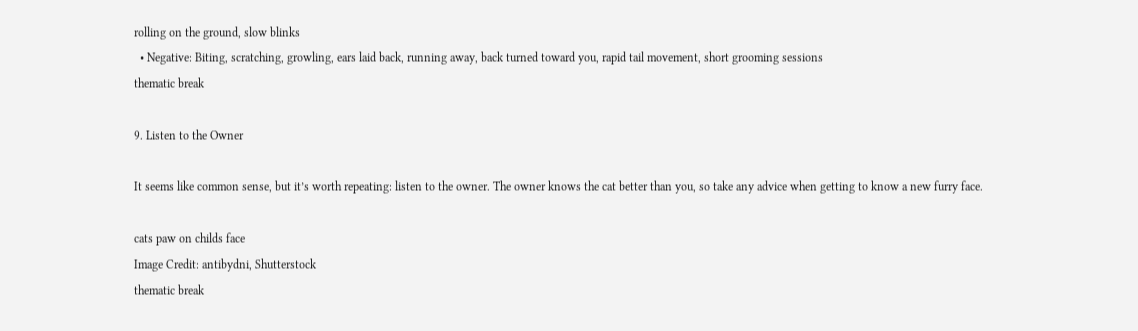rolling on the ground, slow blinks
  • Negative: Biting, scratching, growling, ears laid back, running away, back turned toward you, rapid tail movement, short grooming sessions
thematic break

9. Listen to the Owner

It seems like common sense, but it’s worth repeating: listen to the owner. The owner knows the cat better than you, so take any advice when getting to know a new furry face.

cats paw on childs face
Image Credit: antibydni, Shutterstock
thematic break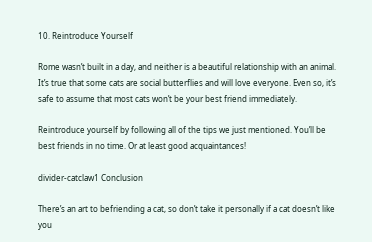10. Reintroduce Yourself

Rome wasn’t built in a day, and neither is a beautiful relationship with an animal. It’s true that some cats are social butterflies and will love everyone. Even so, it’s safe to assume that most cats won’t be your best friend immediately.

Reintroduce yourself by following all of the tips we just mentioned. You’ll be best friends in no time. Or at least good acquaintances!

divider-catclaw1 Conclusion

There’s an art to befriending a cat, so don’t take it personally if a cat doesn’t like you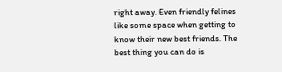right away. Even friendly felines like some space when getting to know their new best friends. The best thing you can do is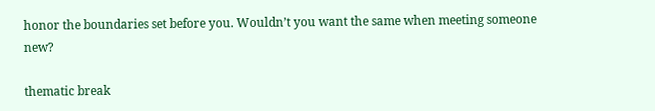honor the boundaries set before you. Wouldn’t you want the same when meeting someone new?

thematic break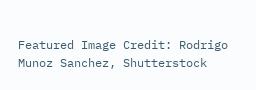Featured Image Credit: Rodrigo Munoz Sanchez, Shutterstock